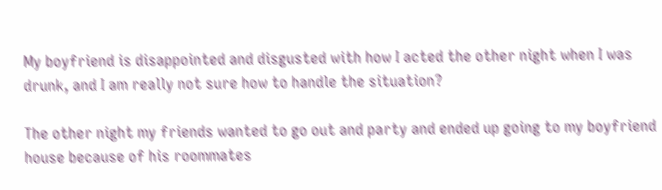My boyfriend is disappointed and disgusted with how I acted the other night when I was drunk, and I am really not sure how to handle the situation?

The other night my friends wanted to go out and party and ended up going to my boyfriend house because of his roommates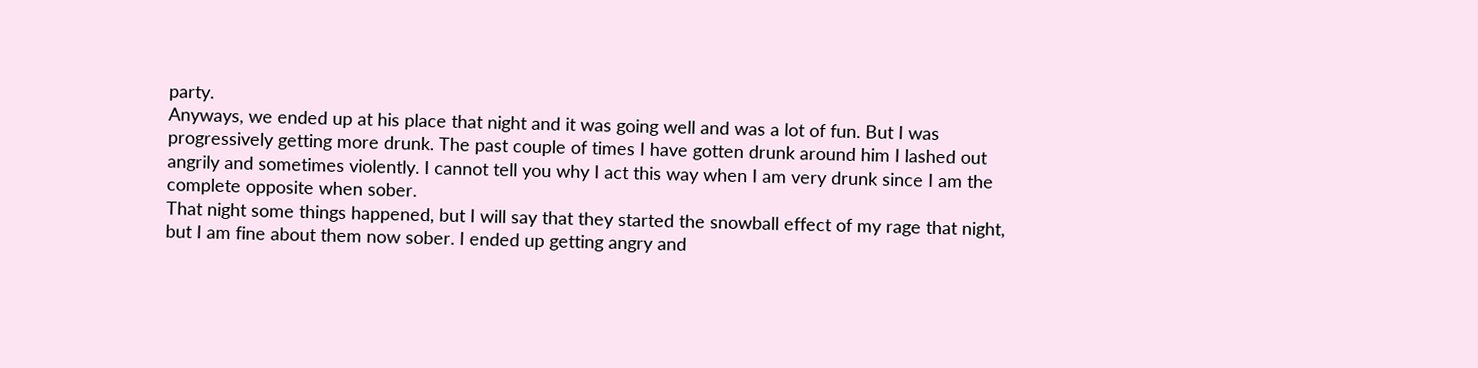party.
Anyways, we ended up at his place that night and it was going well and was a lot of fun. But I was progressively getting more drunk. The past couple of times I have gotten drunk around him I lashed out angrily and sometimes violently. I cannot tell you why I act this way when I am very drunk since I am the complete opposite when sober.
That night some things happened, but I will say that they started the snowball effect of my rage that night, but I am fine about them now sober. I ended up getting angry and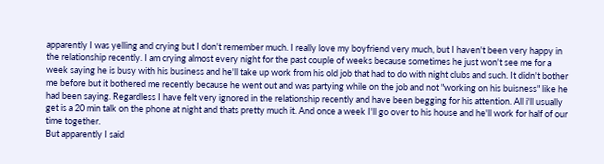apparently I was yelling and crying but I don't remember much. I really love my boyfriend very much, but I haven't been very happy in the relationship recently. I am crying almost every night for the past couple of weeks because sometimes he just won't see me for a week saying he is busy with his business and he'll take up work from his old job that had to do with night clubs and such. It didn't bother me before but it bothered me recently because he went out and was partying while on the job and not "working on his buisness" like he had been saying. Regardless I have felt very ignored in the relationship recently and have been begging for his attention. All i'll usually get is a 20 min talk on the phone at night and thats pretty much it. And once a week I'll go over to his house and he'll work for half of our time together.
But apparently I said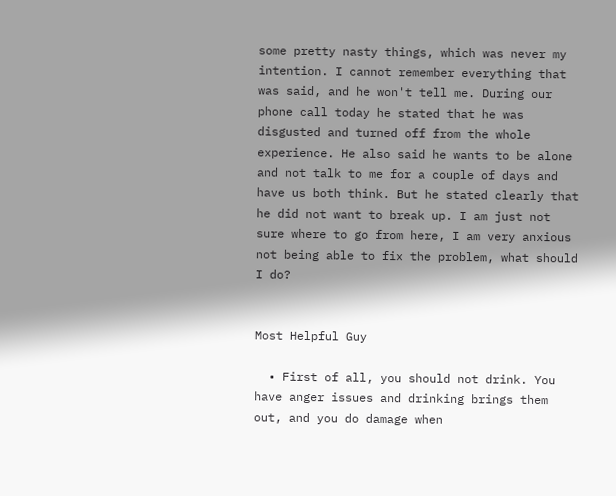some pretty nasty things, which was never my intention. I cannot remember everything that was said, and he won't tell me. During our phone call today he stated that he was disgusted and turned off from the whole experience. He also said he wants to be alone and not talk to me for a couple of days and have us both think. But he stated clearly that he did not want to break up. I am just not sure where to go from here, I am very anxious not being able to fix the problem, what should I do?


Most Helpful Guy

  • First of all, you should not drink. You have anger issues and drinking brings them out, and you do damage when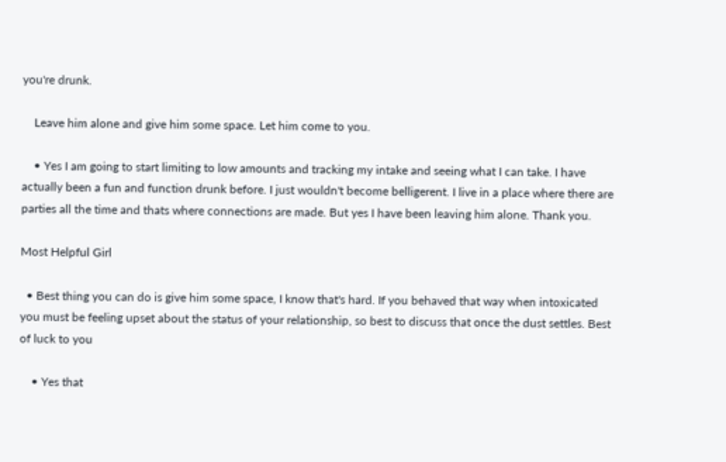you're drunk.

    Leave him alone and give him some space. Let him come to you.

    • Yes I am going to start limiting to low amounts and tracking my intake and seeing what I can take. I have actually been a fun and function drunk before. I just wouldn't become belligerent. I live in a place where there are parties all the time and thats where connections are made. But yes I have been leaving him alone. Thank you.

Most Helpful Girl

  • Best thing you can do is give him some space, I know that's hard. If you behaved that way when intoxicated you must be feeling upset about the status of your relationship, so best to discuss that once the dust settles. Best of luck to you

    • Yes that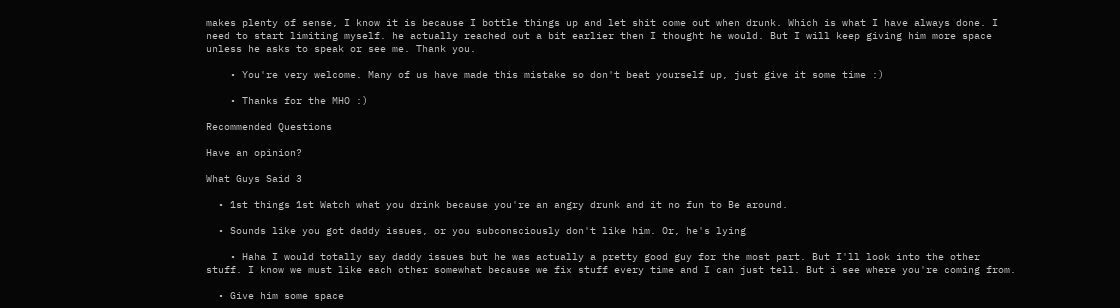makes plenty of sense, I know it is because I bottle things up and let shit come out when drunk. Which is what I have always done. I need to start limiting myself. he actually reached out a bit earlier then I thought he would. But I will keep giving him more space unless he asks to speak or see me. Thank you.

    • You're very welcome. Many of us have made this mistake so don't beat yourself up, just give it some time :)

    • Thanks for the MHO :)

Recommended Questions

Have an opinion?

What Guys Said 3

  • 1st things 1st Watch what you drink because you're an angry drunk and it no fun to Be around.

  • Sounds like you got daddy issues, or you subconsciously don't like him. Or, he's lying

    • Haha I would totally say daddy issues but he was actually a pretty good guy for the most part. But I'll look into the other stuff. I know we must like each other somewhat because we fix stuff every time and I can just tell. But i see where you're coming from.

  • Give him some space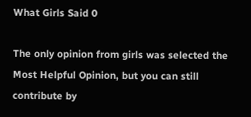What Girls Said 0

The only opinion from girls was selected the Most Helpful Opinion, but you can still contribute by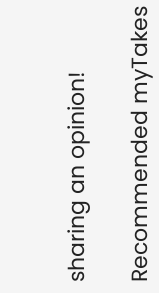sharing an opinion!

Recommended myTakes